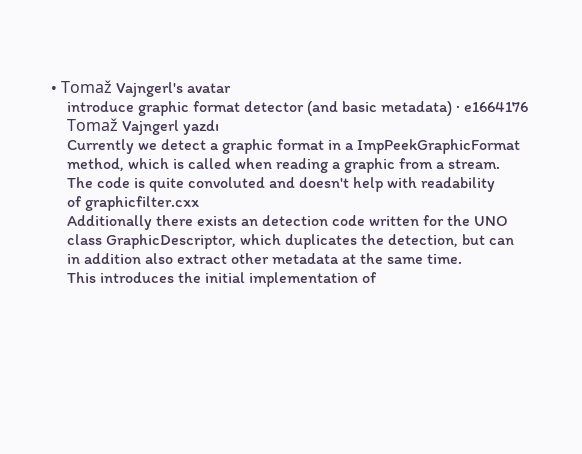• Tomaž Vajngerl's avatar
    introduce graphic format detector (and basic metadata) · e1664176
    Tomaž Vajngerl yazdı
    Currently we detect a graphic format in a ImpPeekGraphicFormat
    method, which is called when reading a graphic from a stream.
    The code is quite convoluted and doesn't help with readability
    of graphicfilter.cxx
    Additionally there exists an detection code written for the UNO
    class GraphicDescriptor, which duplicates the detection, but can
    in addition also extract other metadata at the same time.
    This introduces the initial implementation of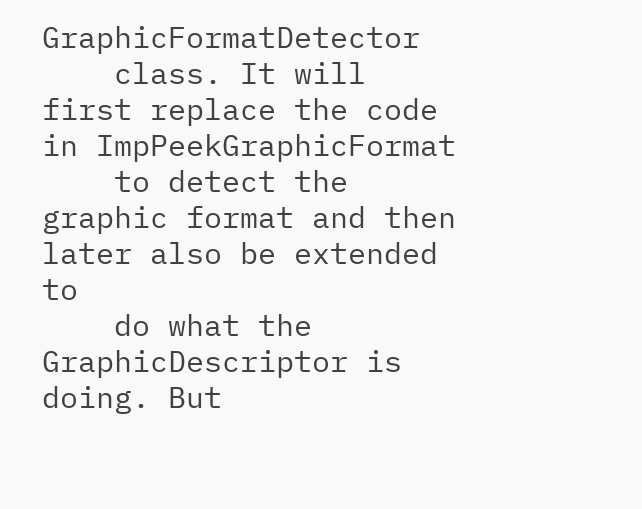GraphicFormatDetector
    class. It will first replace the code in ImpPeekGraphicFormat
    to detect the graphic format and then later also be extended to
    do what the GraphicDescriptor is doing. But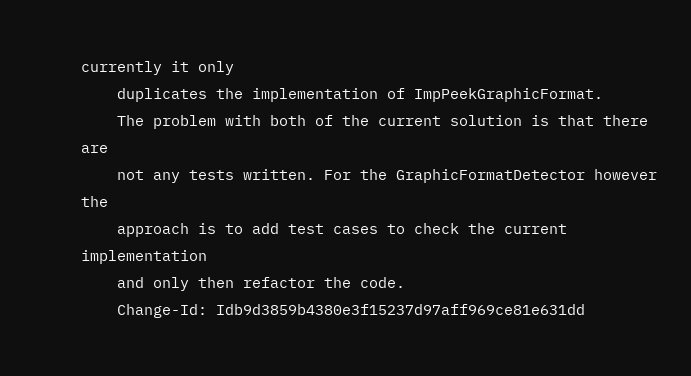currently it only
    duplicates the implementation of ImpPeekGraphicFormat.
    The problem with both of the current solution is that there are
    not any tests written. For the GraphicFormatDetector however the
    approach is to add test cases to check the current implementation
    and only then refactor the code.
    Change-Id: Idb9d3859b4380e3f15237d97aff969ce81e631dd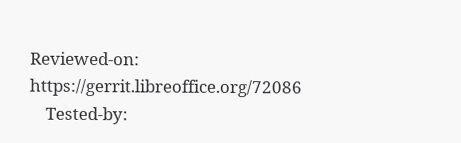Reviewed-on: https://gerrit.libreoffice.org/72086
    Tested-by: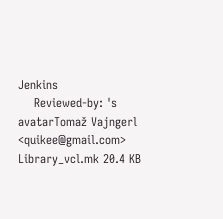Jenkins
    Reviewed-by: 's avatarTomaž Vajngerl <quikee@gmail.com>
Library_vcl.mk 20.4 KB